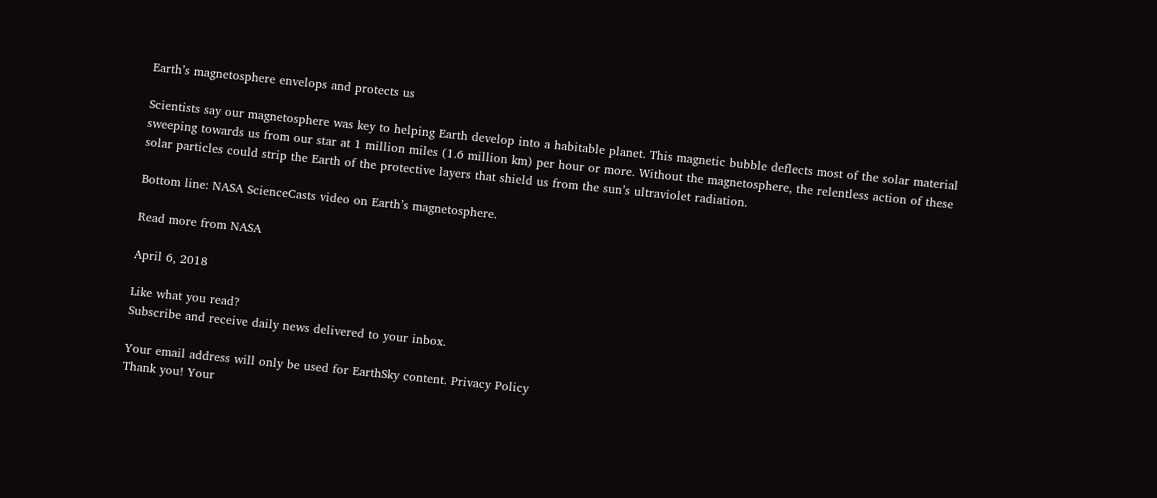Earth’s magnetosphere envelops and protects us

Scientists say our magnetosphere was key to helping Earth develop into a habitable planet. This magnetic bubble deflects most of the solar material sweeping towards us from our star at 1 million miles (1.6 million km) per hour or more. Without the magnetosphere, the relentless action of these solar particles could strip the Earth of the protective layers that shield us from the sun’s ultraviolet radiation.

Bottom line: NASA ScienceCasts video on Earth’s magnetosphere.

Read more from NASA

April 6, 2018

Like what you read?
Subscribe and receive daily news delivered to your inbox.

Your email address will only be used for EarthSky content. Privacy Policy
Thank you! Your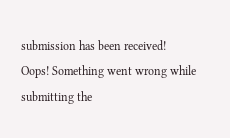submission has been received!
Oops! Something went wrong while submitting the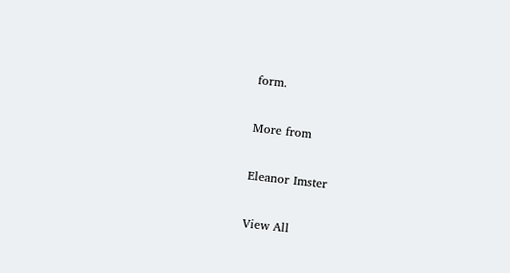form.

More from

Eleanor Imster

View All